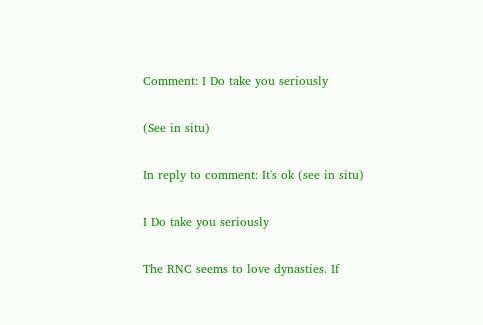Comment: I Do take you seriously

(See in situ)

In reply to comment: It's ok (see in situ)

I Do take you seriously

The RNC seems to love dynasties. If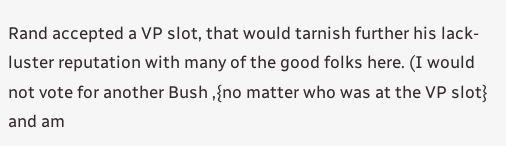Rand accepted a VP slot, that would tarnish further his lack-luster reputation with many of the good folks here. (I would not vote for another Bush ,{no matter who was at the VP slot} and am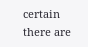certain there are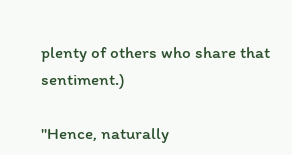plenty of others who share that sentiment.)

"Hence, naturally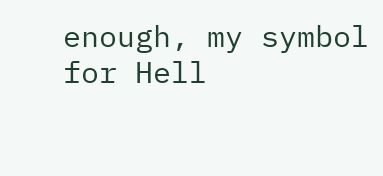enough, my symbol for Hell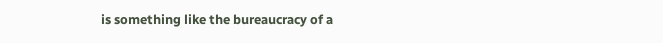is something like the bureaucracy of a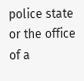police state or the office of a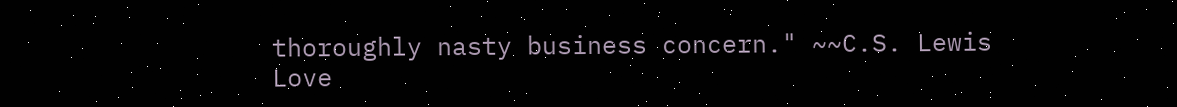thoroughly nasty business concern." ~~C.S. Lewis
Love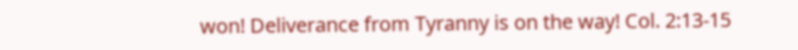won! Deliverance from Tyranny is on the way! Col. 2:13-15